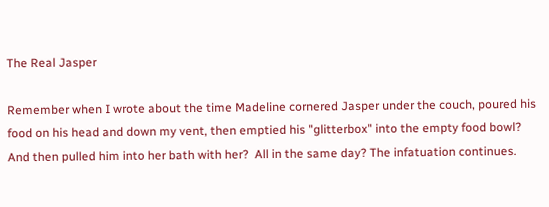The Real Jasper

Remember when I wrote about the time Madeline cornered Jasper under the couch, poured his food on his head and down my vent, then emptied his "glitterbox" into the empty food bowl? And then pulled him into her bath with her?  All in the same day? The infatuation continues.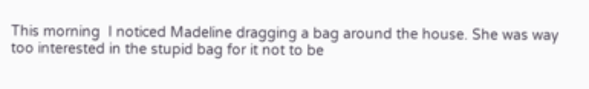This morning  I noticed Madeline dragging a bag around the house. She was way too interested in the stupid bag for it not to be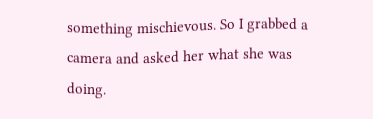something mischievous. So I grabbed a camera and asked her what she was doing.